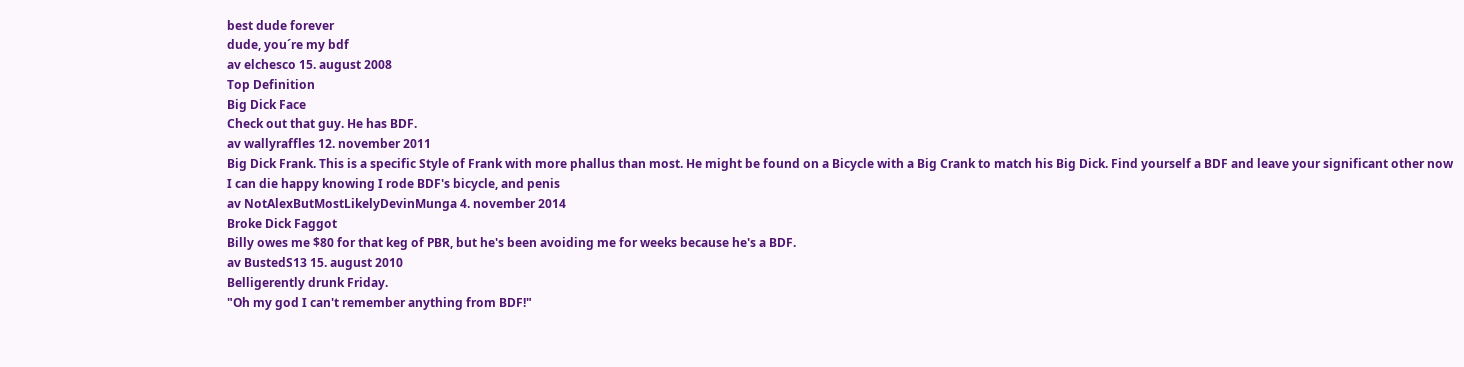best dude forever
dude, you´re my bdf
av elchesco 15. august 2008
Top Definition
Big Dick Face
Check out that guy. He has BDF.
av wallyraffles 12. november 2011
Big Dick Frank. This is a specific Style of Frank with more phallus than most. He might be found on a Bicycle with a Big Crank to match his Big Dick. Find yourself a BDF and leave your significant other now
I can die happy knowing I rode BDF's bicycle, and penis
av NotAlexButMostLikelyDevinMunga 4. november 2014
Broke Dick Faggot
Billy owes me $80 for that keg of PBR, but he's been avoiding me for weeks because he's a BDF.
av BustedS13 15. august 2010
Belligerently drunk Friday.
"Oh my god I can't remember anything from BDF!"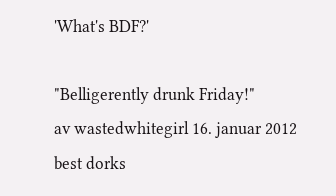'What's BDF?'

"Belligerently drunk Friday!"
av wastedwhitegirl 16. januar 2012
best dorks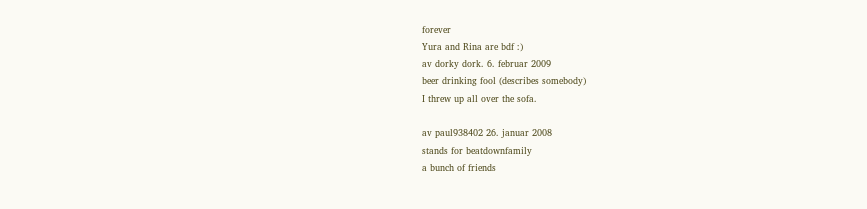forever
Yura and Rina are bdf :)
av dorky dork. 6. februar 2009
beer drinking fool (describes somebody)
I threw up all over the sofa.

av paul938402 26. januar 2008
stands for beatdownfamily
a bunch of friends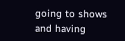going to shows and having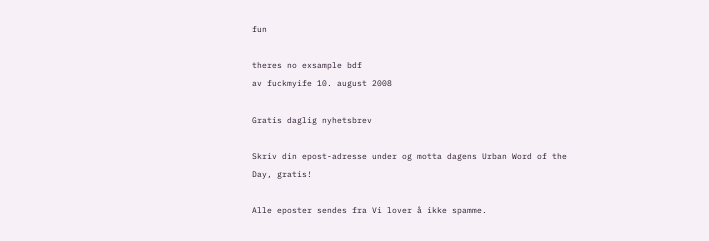fun

theres no exsample bdf
av fuckmyife 10. august 2008

Gratis daglig nyhetsbrev

Skriv din epost-adresse under og motta dagens Urban Word of the Day, gratis!

Alle eposter sendes fra Vi lover å ikke spamme.